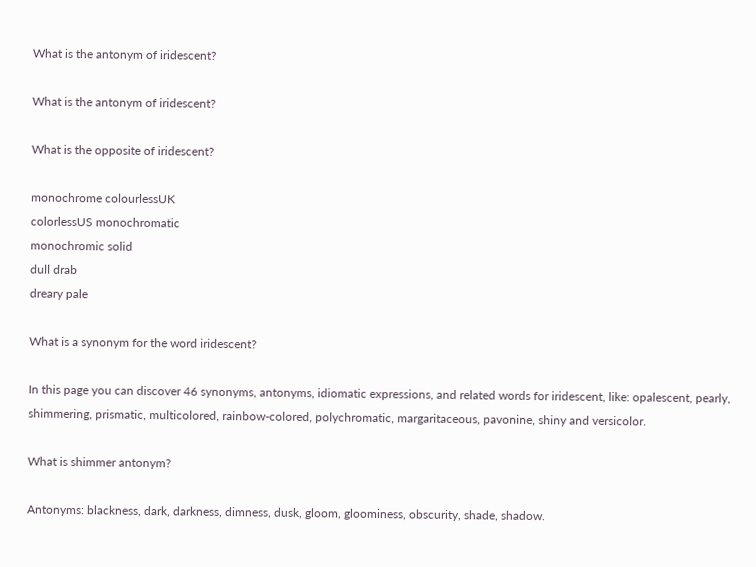What is the antonym of iridescent?

What is the antonym of iridescent?

What is the opposite of iridescent?

monochrome colourlessUK
colorlessUS monochromatic
monochromic solid
dull drab
dreary pale

What is a synonym for the word iridescent?

In this page you can discover 46 synonyms, antonyms, idiomatic expressions, and related words for iridescent, like: opalescent, pearly, shimmering, prismatic, multicolored, rainbow-colored, polychromatic, margaritaceous, pavonine, shiny and versicolor.

What is shimmer antonym?

Antonyms: blackness, dark, darkness, dimness, dusk, gloom, gloominess, obscurity, shade, shadow.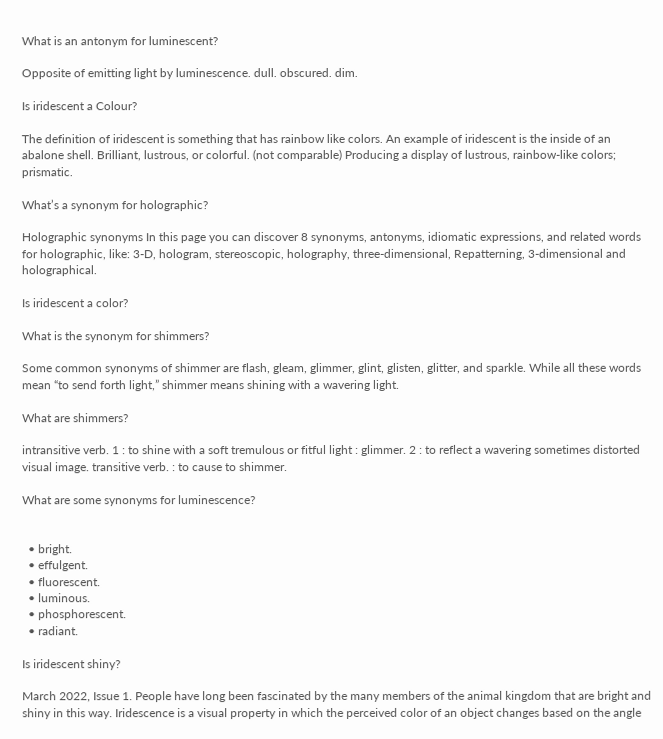What is an antonym for luminescent?

Opposite of emitting light by luminescence. dull. obscured. dim.

Is iridescent a Colour?

The definition of iridescent is something that has rainbow like colors. An example of iridescent is the inside of an abalone shell. Brilliant, lustrous, or colorful. (not comparable) Producing a display of lustrous, rainbow-like colors; prismatic.

What’s a synonym for holographic?

Holographic synonyms In this page you can discover 8 synonyms, antonyms, idiomatic expressions, and related words for holographic, like: 3-D, hologram, stereoscopic, holography, three-dimensional, Repatterning, 3-dimensional and holographical.

Is iridescent a color?

What is the synonym for shimmers?

Some common synonyms of shimmer are flash, gleam, glimmer, glint, glisten, glitter, and sparkle. While all these words mean “to send forth light,” shimmer means shining with a wavering light.

What are shimmers?

intransitive verb. 1 : to shine with a soft tremulous or fitful light : glimmer. 2 : to reflect a wavering sometimes distorted visual image. transitive verb. : to cause to shimmer.

What are some synonyms for luminescence?


  • bright.
  • effulgent.
  • fluorescent.
  • luminous.
  • phosphorescent.
  • radiant.

Is iridescent shiny?

March 2022, Issue 1. People have long been fascinated by the many members of the animal kingdom that are bright and shiny in this way. Iridescence is a visual property in which the perceived color of an object changes based on the angle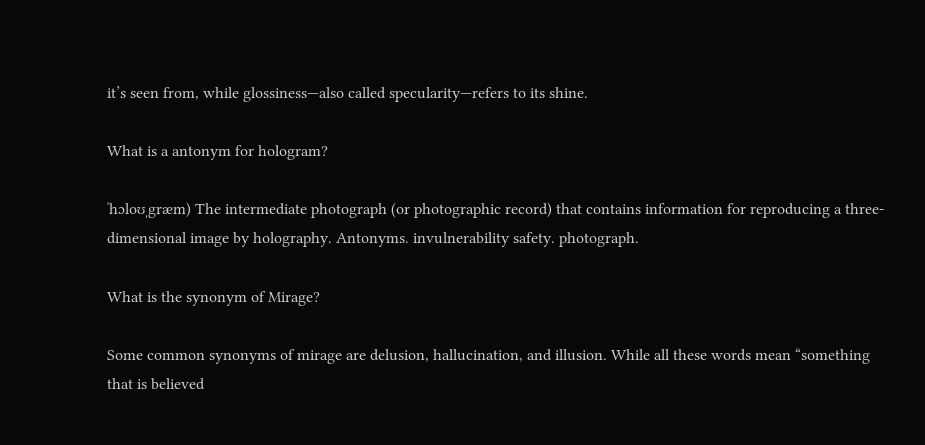it’s seen from, while glossiness—also called specularity—refers to its shine.

What is a antonym for hologram?

ˈhɔloʊˌgræm) The intermediate photograph (or photographic record) that contains information for reproducing a three-dimensional image by holography. Antonyms. invulnerability safety. photograph.

What is the synonym of Mirage?

Some common synonyms of mirage are delusion, hallucination, and illusion. While all these words mean “something that is believed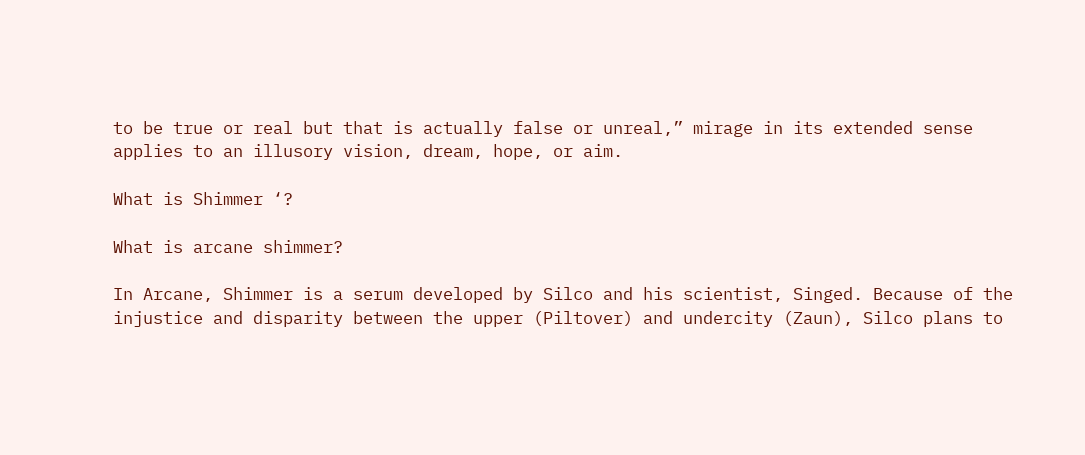to be true or real but that is actually false or unreal,” mirage in its extended sense applies to an illusory vision, dream, hope, or aim.

What is Shimmer ‘?

What is arcane shimmer?

In Arcane, Shimmer is a serum developed by Silco and his scientist, Singed. Because of the injustice and disparity between the upper (Piltover) and undercity (Zaun), Silco plans to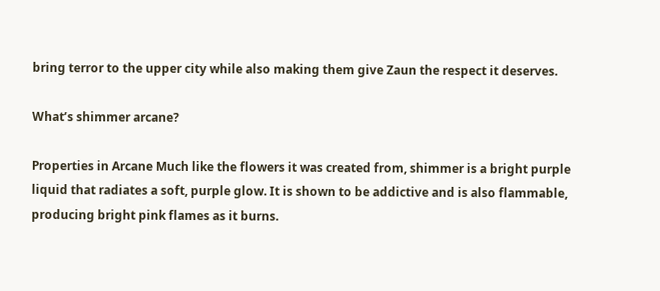bring terror to the upper city while also making them give Zaun the respect it deserves.

What’s shimmer arcane?

Properties in Arcane Much like the flowers it was created from, shimmer is a bright purple liquid that radiates a soft, purple glow. It is shown to be addictive and is also flammable, producing bright pink flames as it burns.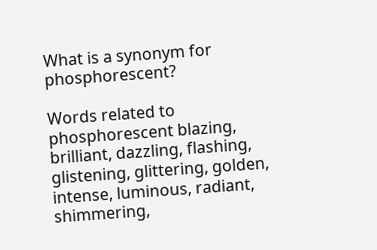What is a synonym for phosphorescent?

Words related to phosphorescent blazing, brilliant, dazzling, flashing, glistening, glittering, golden, intense, luminous, radiant, shimmering,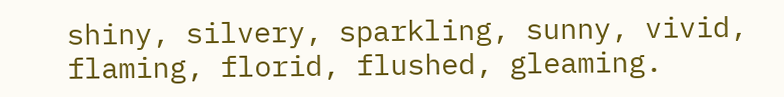shiny, silvery, sparkling, sunny, vivid, flaming, florid, flushed, gleaming.